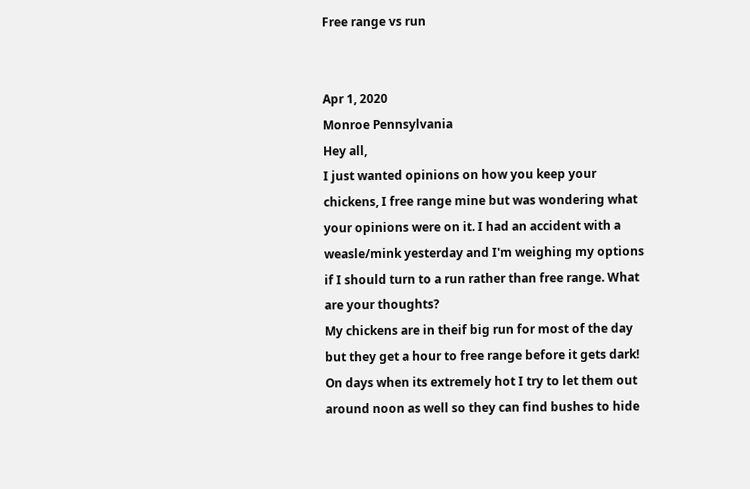Free range vs run


Apr 1, 2020
Monroe Pennsylvania
Hey all,
I just wanted opinions on how you keep your chickens, I free range mine but was wondering what your opinions were on it. I had an accident with a weasle/mink yesterday and I'm weighing my options if I should turn to a run rather than free range. What are your thoughts?
My chickens are in theif big run for most of the day but they get a hour to free range before it gets dark! On days when its extremely hot I try to let them out around noon as well so they can find bushes to hide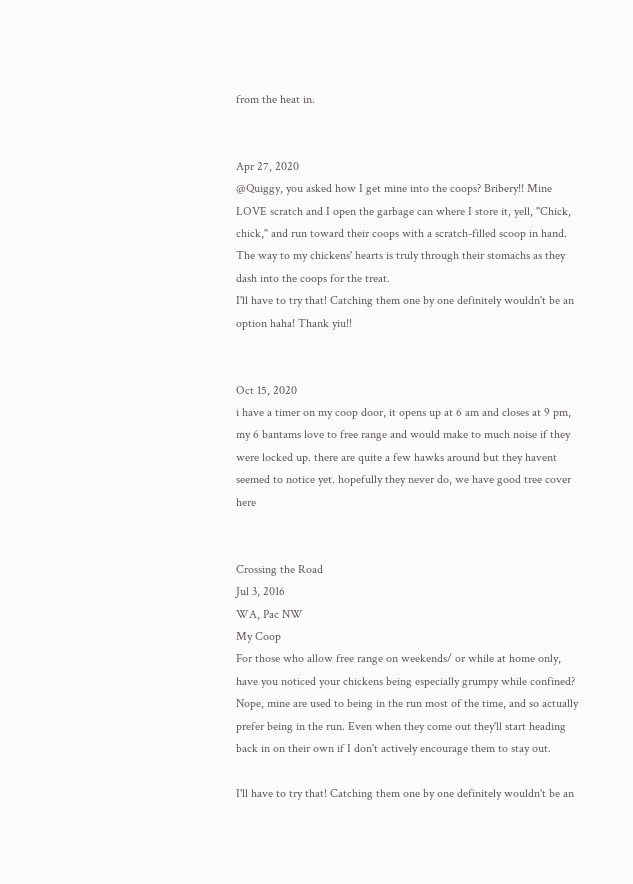from the heat in.


Apr 27, 2020
@Quiggy, you asked how I get mine into the coops? Bribery!! Mine LOVE scratch and I open the garbage can where I store it, yell, "Chick, chick," and run toward their coops with a scratch-filled scoop in hand. The way to my chickens' hearts is truly through their stomachs as they dash into the coops for the treat.
I'll have to try that! Catching them one by one definitely wouldn't be an option haha! Thank yiu!!


Oct 15, 2020
i have a timer on my coop door, it opens up at 6 am and closes at 9 pm, my 6 bantams love to free range and would make to much noise if they were locked up. there are quite a few hawks around but they havent seemed to notice yet. hopefully they never do, we have good tree cover here


Crossing the Road
Jul 3, 2016
WA, Pac NW
My Coop
For those who allow free range on weekends/ or while at home only, have you noticed your chickens being especially grumpy while confined?
Nope, mine are used to being in the run most of the time, and so actually prefer being in the run. Even when they come out they'll start heading back in on their own if I don't actively encourage them to stay out.

I'll have to try that! Catching them one by one definitely wouldn't be an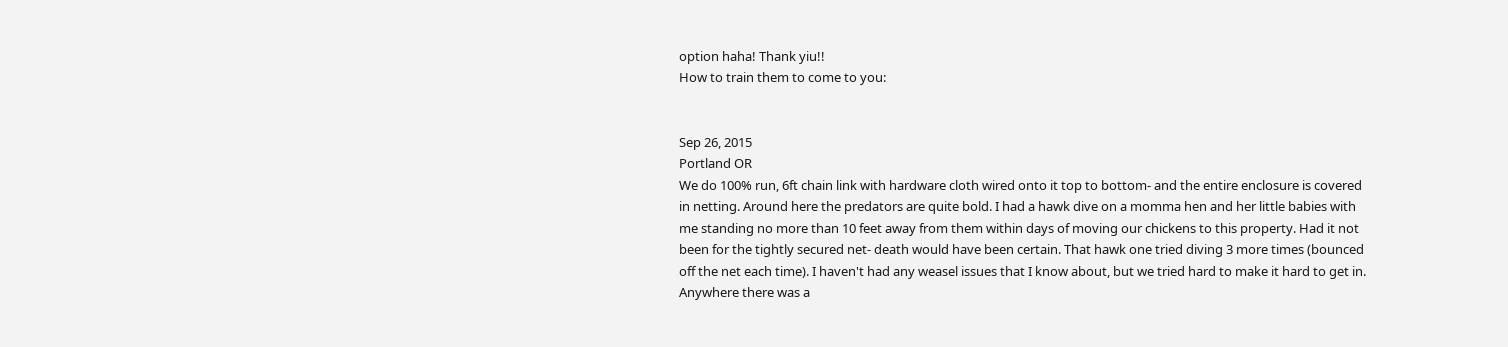option haha! Thank yiu!!
How to train them to come to you:


Sep 26, 2015
Portland OR
We do 100% run, 6ft chain link with hardware cloth wired onto it top to bottom- and the entire enclosure is covered in netting. Around here the predators are quite bold. I had a hawk dive on a momma hen and her little babies with me standing no more than 10 feet away from them within days of moving our chickens to this property. Had it not been for the tightly secured net- death would have been certain. That hawk one tried diving 3 more times (bounced off the net each time). I haven't had any weasel issues that I know about, but we tried hard to make it hard to get in. Anywhere there was a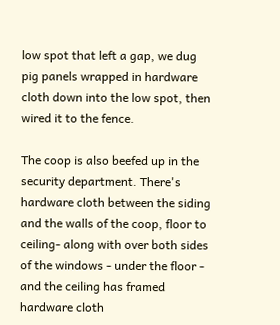low spot that left a gap, we dug pig panels wrapped in hardware cloth down into the low spot, then wired it to the fence.

The coop is also beefed up in the security department. There's hardware cloth between the siding and the walls of the coop, floor to ceiling- along with over both sides of the windows - under the floor - and the ceiling has framed hardware cloth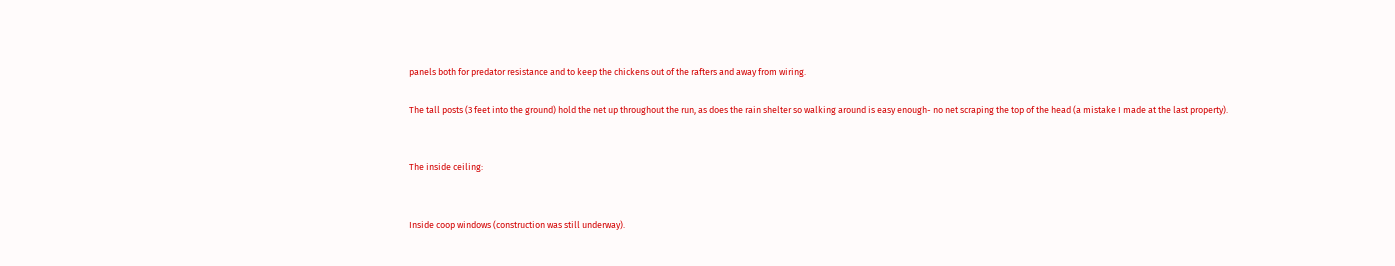panels both for predator resistance and to keep the chickens out of the rafters and away from wiring.

The tall posts (3 feet into the ground) hold the net up throughout the run, as does the rain shelter so walking around is easy enough- no net scraping the top of the head (a mistake I made at the last property).


The inside ceiling:


Inside coop windows (construction was still underway).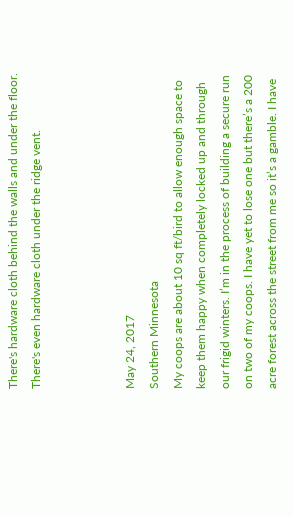There's hardware cloth behind the walls and under the floor. There's even hardware cloth under the ridge vent.



May 24, 2017
Southern Minnesota
My coops are about 10 sq ft/bird to allow enough space to keep them happy when completely locked up and through our frigid winters. I’m in the process of building a secure run on two of my coops. I have yet to lose one but there’s a 200 acre forest across the street from me so it’s a gamble. I have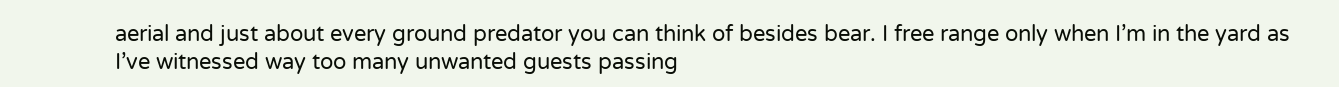aerial and just about every ground predator you can think of besides bear. I free range only when I’m in the yard as I’ve witnessed way too many unwanted guests passing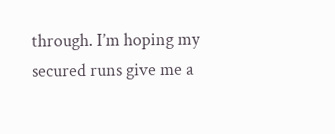through. I’m hoping my secured runs give me a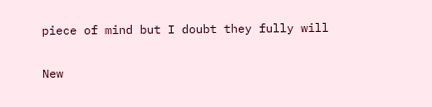piece of mind but I doubt they fully will

New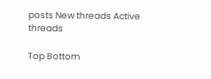posts New threads Active threads

Top Bottom